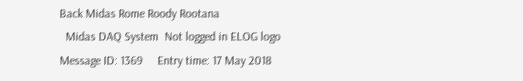Back Midas Rome Roody Rootana
  Midas DAQ System  Not logged in ELOG logo
Message ID: 1369     Entry time: 17 May 2018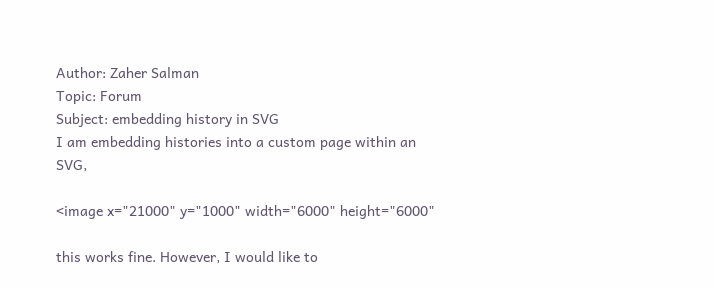Author: Zaher Salman
Topic: Forum
Subject: embedding history in SVG
I am embedding histories into a custom page within an SVG,

<image x="21000" y="1000" width="6000" height="6000"

this works fine. However, I would like to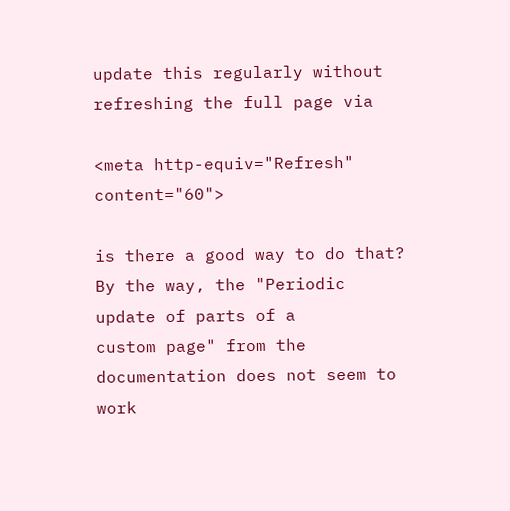update this regularly without
refreshing the full page via

<meta http-equiv="Refresh" content="60">

is there a good way to do that? By the way, the "Periodic update of parts of a
custom page" from the documentation does not seem to work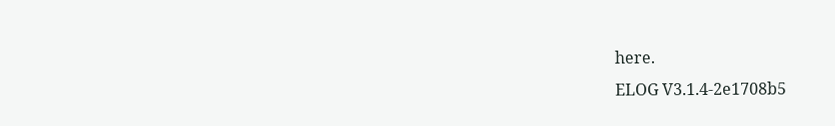here.
ELOG V3.1.4-2e1708b5